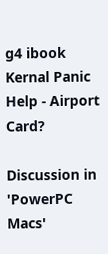g4 ibook Kernal Panic Help - Airport Card?

Discussion in 'PowerPC Macs'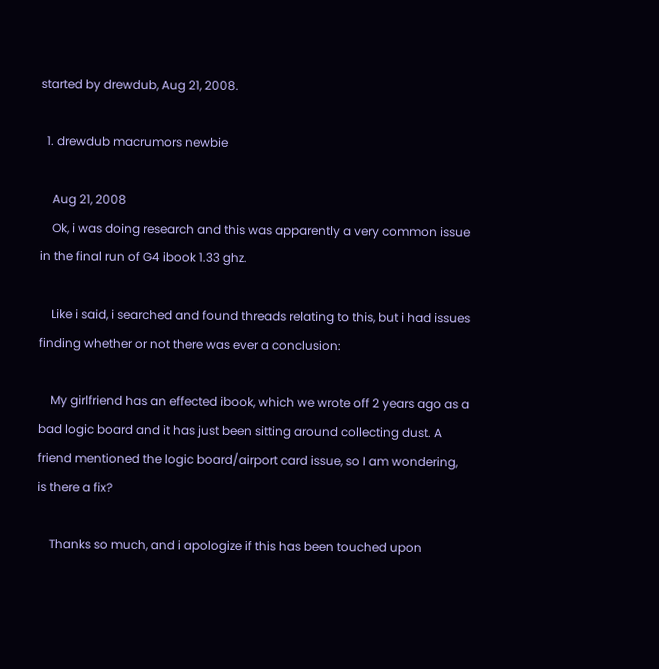started by drewdub, Aug 21, 2008.

  1. drewdub macrumors newbie

    Aug 21, 2008
    Ok, i was doing research and this was apparently a very common issue in the final run of G4 ibook 1.33 ghz.

    Like i said, i searched and found threads relating to this, but i had issues finding whether or not there was ever a conclusion:

    My girlfriend has an effected ibook, which we wrote off 2 years ago as a bad logic board and it has just been sitting around collecting dust. A friend mentioned the logic board/airport card issue, so I am wondering, is there a fix?

    Thanks so much, and i apologize if this has been touched upon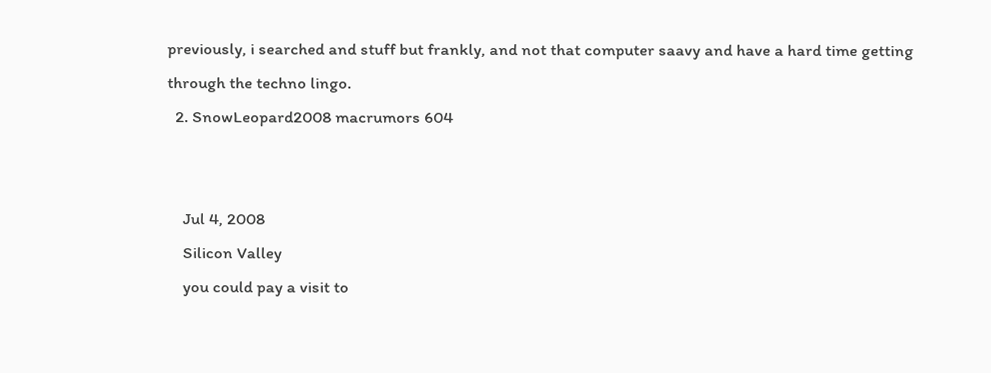previously, i searched and stuff but frankly, and not that computer saavy and have a hard time getting through the techno lingo.
  2. SnowLeopard2008 macrumors 604


    Jul 4, 2008
    Silicon Valley
    you could pay a visit to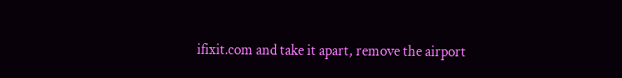ifixit.com and take it apart, remove the airport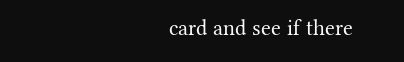card and see if there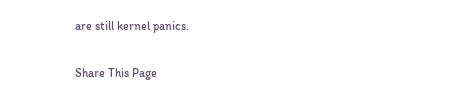are still kernel panics.

Share This Page